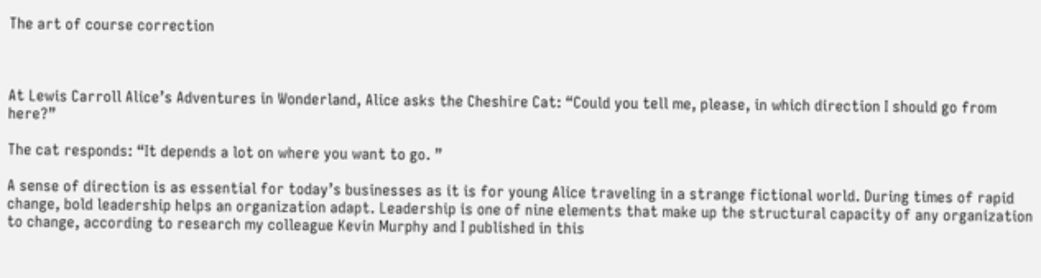The art of course correction



At Lewis Carroll Alice’s Adventures in Wonderland, Alice asks the Cheshire Cat: “Could you tell me, please, in which direction I should go from here?”

The cat responds: “It depends a lot on where you want to go. ”

A sense of direction is as essential for today’s businesses as it is for young Alice traveling in a strange fictional world. During times of rapid change, bold leadership helps an organization adapt. Leadership is one of nine elements that make up the structural capacity of any organization to change, according to research my colleague Kevin Murphy and I published in this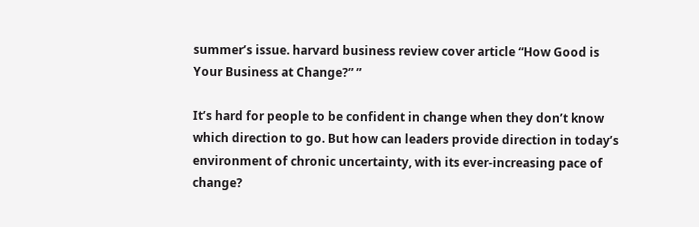summer’s issue. harvard business review cover article “How Good is Your Business at Change?” ”

It’s hard for people to be confident in change when they don’t know which direction to go. But how can leaders provide direction in today’s environment of chronic uncertainty, with its ever-increasing pace of change?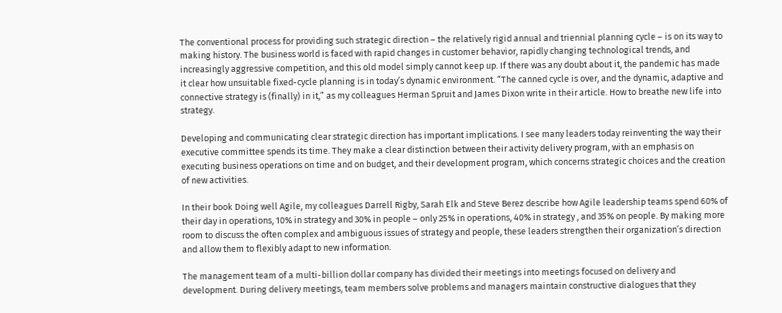The conventional process for providing such strategic direction – the relatively rigid annual and triennial planning cycle – is on its way to making history. The business world is faced with rapid changes in customer behavior, rapidly changing technological trends, and increasingly aggressive competition, and this old model simply cannot keep up. If there was any doubt about it, the pandemic has made it clear how unsuitable fixed-cycle planning is in today’s dynamic environment. “The canned cycle is over, and the dynamic, adaptive and connective strategy is (finally) in it,” as my colleagues Herman Spruit and James Dixon write in their article. How to breathe new life into strategy.

Developing and communicating clear strategic direction has important implications. I see many leaders today reinventing the way their executive committee spends its time. They make a clear distinction between their activity delivery program, with an emphasis on executing business operations on time and on budget, and their development program, which concerns strategic choices and the creation of new activities.

In their book Doing well Agile, my colleagues Darrell Rigby, Sarah Elk and Steve Berez describe how Agile leadership teams spend 60% of their day in operations, 10% in strategy and 30% in people – only 25% in operations, 40% in strategy , and 35% on people. By making more room to discuss the often complex and ambiguous issues of strategy and people, these leaders strengthen their organization’s direction and allow them to flexibly adapt to new information.

The management team of a multi-billion dollar company has divided their meetings into meetings focused on delivery and development. During delivery meetings, team members solve problems and managers maintain constructive dialogues that they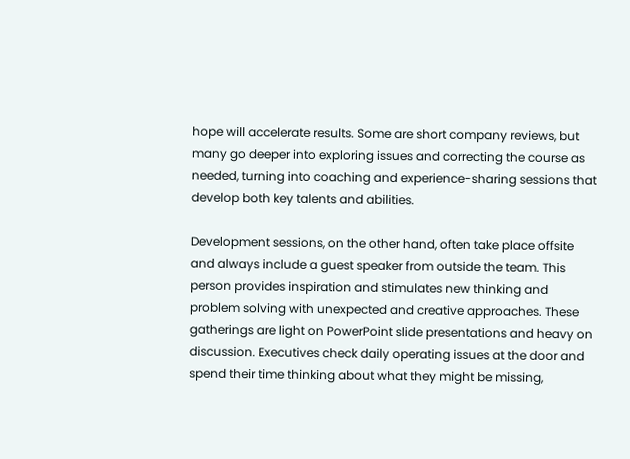hope will accelerate results. Some are short company reviews, but many go deeper into exploring issues and correcting the course as needed, turning into coaching and experience-sharing sessions that develop both key talents and abilities.

Development sessions, on the other hand, often take place offsite and always include a guest speaker from outside the team. This person provides inspiration and stimulates new thinking and problem solving with unexpected and creative approaches. These gatherings are light on PowerPoint slide presentations and heavy on discussion. Executives check daily operating issues at the door and spend their time thinking about what they might be missing,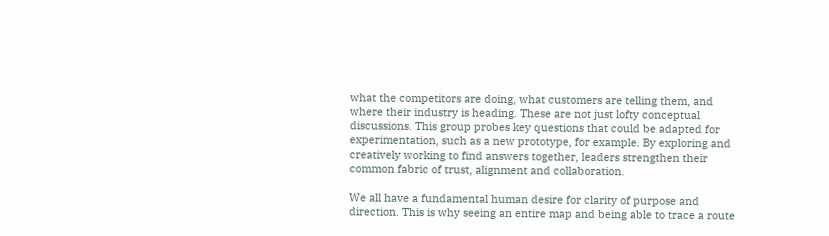what the competitors are doing, what customers are telling them, and where their industry is heading. These are not just lofty conceptual discussions. This group probes key questions that could be adapted for experimentation, such as a new prototype, for example. By exploring and creatively working to find answers together, leaders strengthen their common fabric of trust, alignment and collaboration.

We all have a fundamental human desire for clarity of purpose and direction. This is why seeing an entire map and being able to trace a route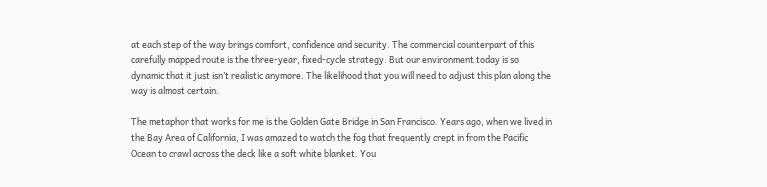at each step of the way brings comfort, confidence and security. The commercial counterpart of this carefully mapped route is the three-year, fixed-cycle strategy. But our environment today is so dynamic that it just isn’t realistic anymore. The likelihood that you will need to adjust this plan along the way is almost certain.

The metaphor that works for me is the Golden Gate Bridge in San Francisco. Years ago, when we lived in the Bay Area of California, I was amazed to watch the fog that frequently crept in from the Pacific Ocean to crawl across the deck like a soft white blanket. You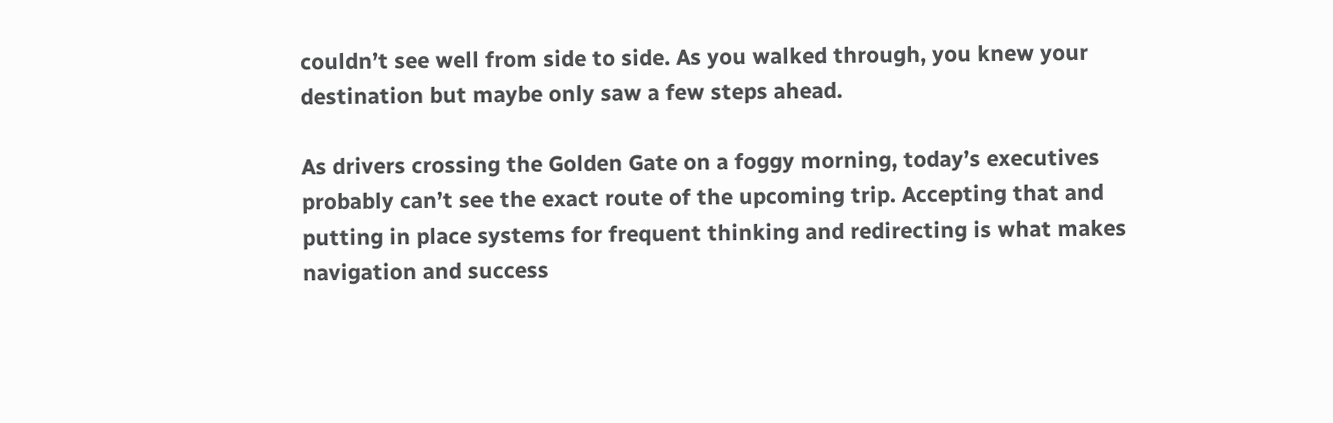couldn’t see well from side to side. As you walked through, you knew your destination but maybe only saw a few steps ahead.

As drivers crossing the Golden Gate on a foggy morning, today’s executives probably can’t see the exact route of the upcoming trip. Accepting that and putting in place systems for frequent thinking and redirecting is what makes navigation and success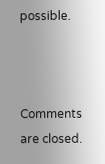possible.



Comments are closed.